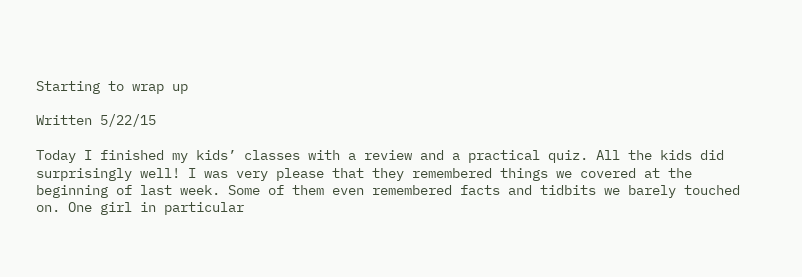Starting to wrap up

Written 5/22/15

Today I finished my kids’ classes with a review and a practical quiz. All the kids did surprisingly well! I was very please that they remembered things we covered at the beginning of last week. Some of them even remembered facts and tidbits we barely touched on. One girl in particular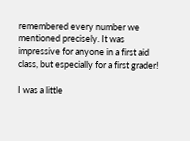remembered every number we mentioned precisely. It was impressive for anyone in a first aid class, but especially for a first grader!

I was a little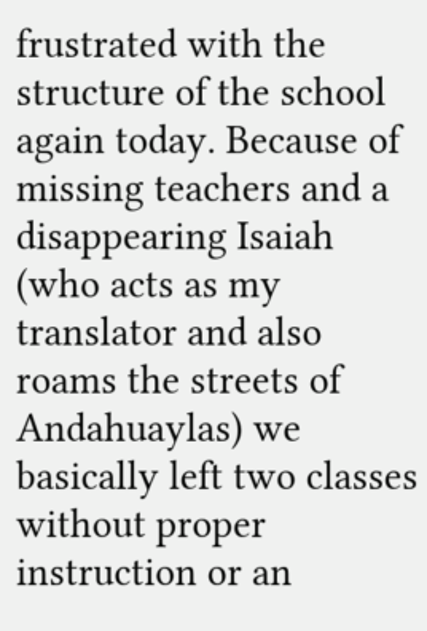frustrated with the structure of the school again today. Because of missing teachers and a disappearing Isaiah (who acts as my translator and also roams the streets of Andahuaylas) we basically left two classes without proper instruction or an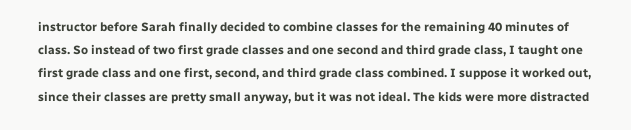instructor before Sarah finally decided to combine classes for the remaining 40 minutes of class. So instead of two first grade classes and one second and third grade class, I taught one first grade class and one first, second, and third grade class combined. I suppose it worked out, since their classes are pretty small anyway, but it was not ideal. The kids were more distracted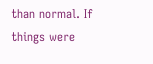than normal. If things were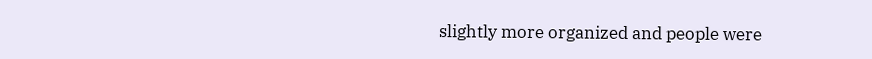slightly more organized and people were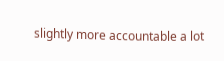slightly more accountable a lot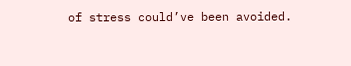of stress could’ve been avoided.